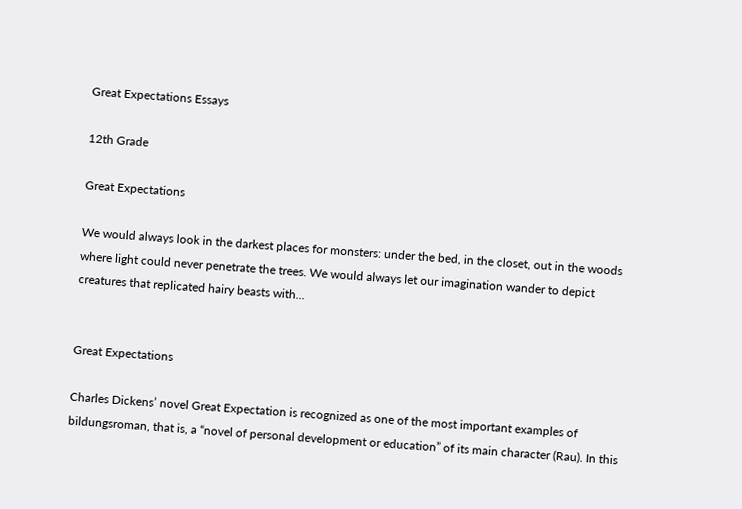Great Expectations Essays

12th Grade

Great Expectations

We would always look in the darkest places for monsters: under the bed, in the closet, out in the woods where light could never penetrate the trees. We would always let our imagination wander to depict creatures that replicated hairy beasts with...


Great Expectations

Charles Dickens’ novel Great Expectation is recognized as one of the most important examples of bildungsroman, that is, a “novel of personal development or education” of its main character (Rau). In this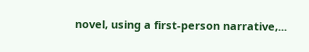novel, using a first-person narrative,...